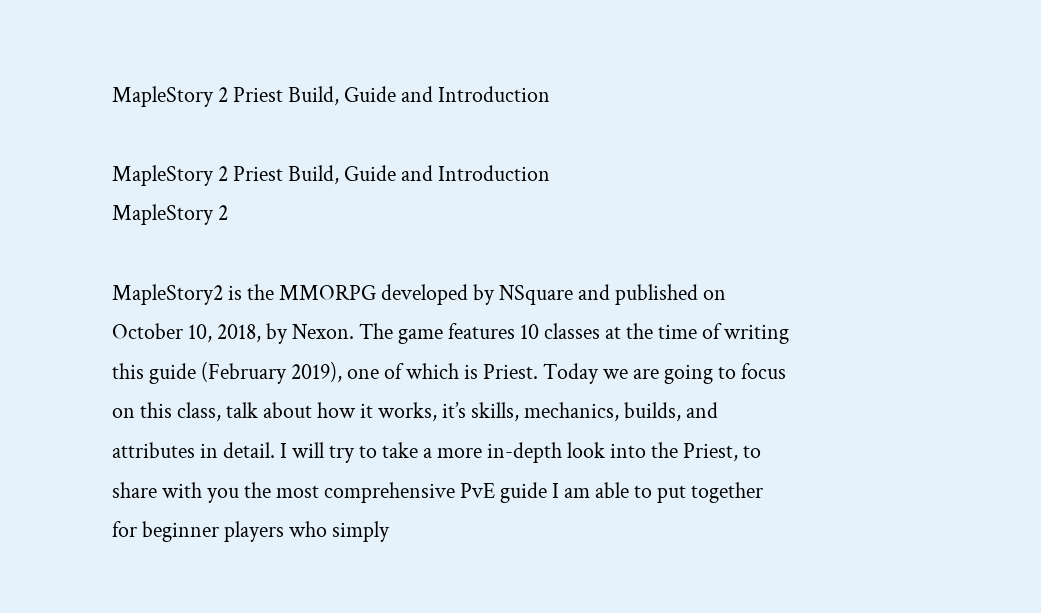MapleStory 2 Priest Build, Guide and Introduction

MapleStory 2 Priest Build, Guide and Introduction
MapleStory 2

MapleStory2 is the MMORPG developed by NSquare and published on October 10, 2018, by Nexon. The game features 10 classes at the time of writing this guide (February 2019), one of which is Priest. Today we are going to focus on this class, talk about how it works, it’s skills, mechanics, builds, and attributes in detail. I will try to take a more in-depth look into the Priest, to share with you the most comprehensive PvE guide I am able to put together for beginner players who simply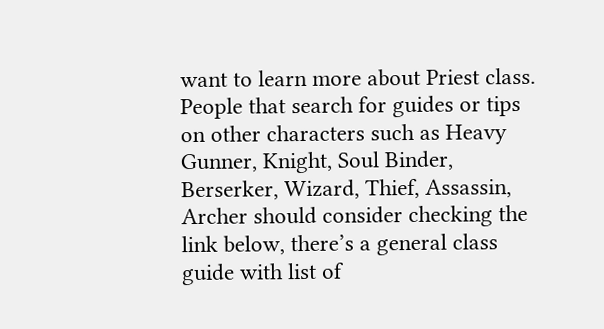want to learn more about Priest class. People that search for guides or tips on other characters such as Heavy Gunner, Knight, Soul Binder, Berserker, Wizard, Thief, Assassin, Archer should consider checking the link below, there’s a general class guide with list of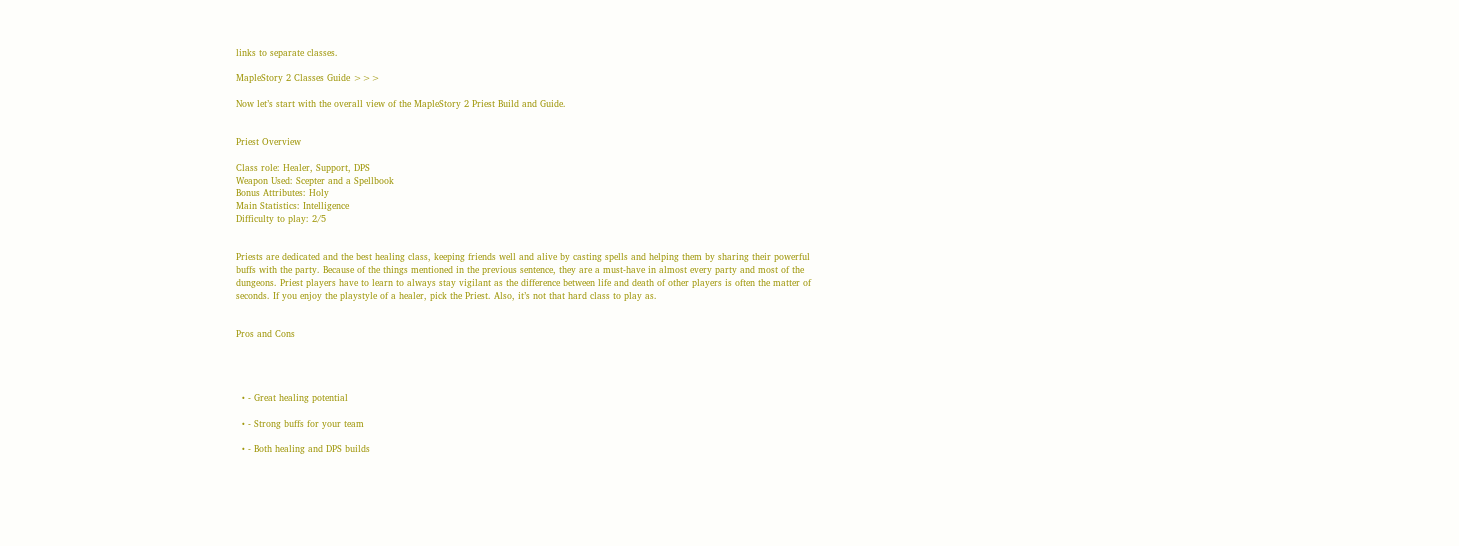links to separate classes.

MapleStory 2 Classes Guide >>>

Now let’s start with the overall view of the MapleStory 2 Priest Build and Guide.


Priest Overview

Class role: Healer, Support, DPS
Weapon Used: Scepter and a Spellbook
Bonus Attributes: Holy
Main Statistics: Intelligence
Difficulty to play: 2/5


Priests are dedicated and the best healing class, keeping friends well and alive by casting spells and helping them by sharing their powerful buffs with the party. Because of the things mentioned in the previous sentence, they are a must-have in almost every party and most of the dungeons. Priest players have to learn to always stay vigilant as the difference between life and death of other players is often the matter of seconds. If you enjoy the playstyle of a healer, pick the Priest. Also, it’s not that hard class to play as.


Pros and Cons




  • - Great healing potential

  • - Strong buffs for your team

  • - Both healing and DPS builds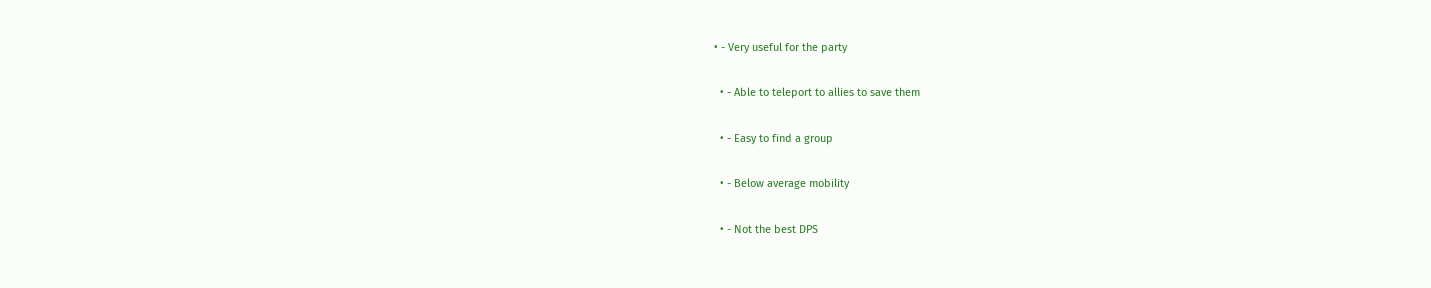• - Very useful for the party

  • - Able to teleport to allies to save them

  • - Easy to find a group

  • - Below average mobility

  • - Not the best DPS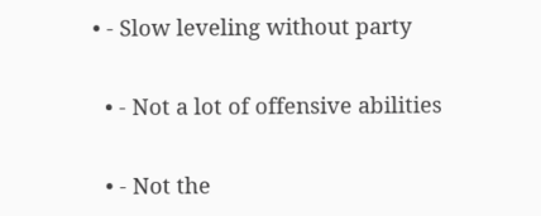• - Slow leveling without party

  • - Not a lot of offensive abilities

  • - Not the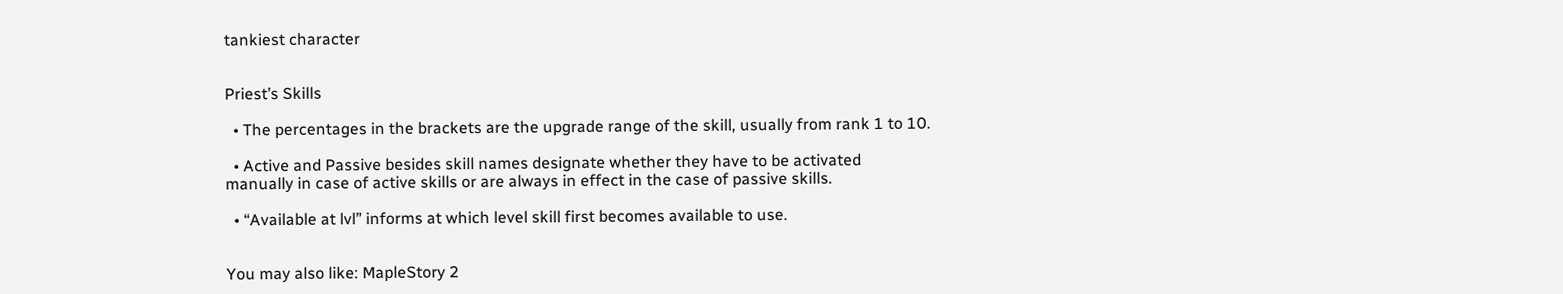tankiest character


Priest’s Skills

  • The percentages in the brackets are the upgrade range of the skill, usually from rank 1 to 10.

  • Active and Passive besides skill names designate whether they have to be activated manually in case of active skills or are always in effect in the case of passive skills.

  • “Available at lvl” informs at which level skill first becomes available to use.


You may also like: MapleStory 2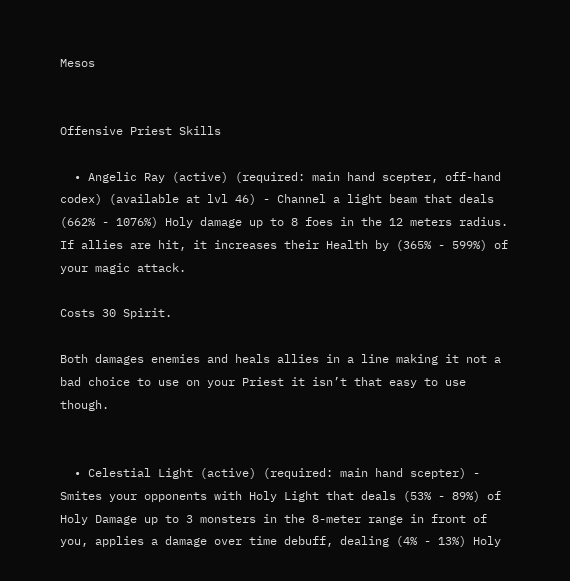Mesos


Offensive Priest Skills

  • Angelic Ray (active) (required: main hand scepter, off-hand codex) (available at lvl 46) - Channel a light beam that deals (662% - 1076%) Holy damage up to 8 foes in the 12 meters radius. If allies are hit, it increases their Health by (365% - 599%) of your magic attack.

Costs 30 Spirit.

Both damages enemies and heals allies in a line making it not a  bad choice to use on your Priest it isn’t that easy to use though.


  • Celestial Light (active) (required: main hand scepter) - Smites your opponents with Holy Light that deals (53% - 89%) of Holy Damage up to 3 monsters in the 8-meter range in front of you, applies a damage over time debuff, dealing (4% - 13%) Holy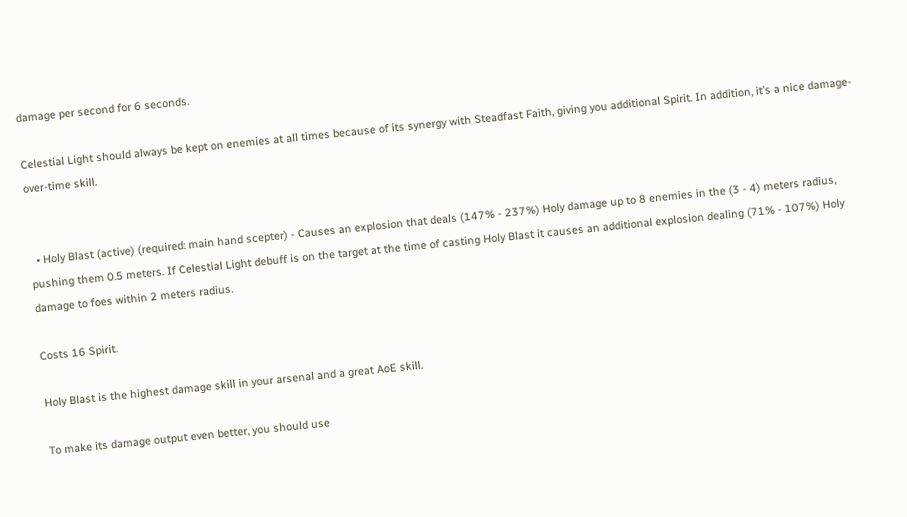damage per second for 6 seconds.

Celestial Light should always be kept on enemies at all times because of its synergy with Steadfast Faith, giving you additional Spirit. In addition, it’s a nice damage-over-time skill.


  • Holy Blast (active) (required: main hand scepter) - Causes an explosion that deals (147% - 237%) Holy damage up to 8 enemies in the (3 - 4) meters radius, pushing them 0.5 meters. If Celestial Light debuff is on the target at the time of casting Holy Blast it causes an additional explosion dealing (71% - 107%) Holy damage to foes within 2 meters radius.

Costs 16 Spirit.

Holy Blast is the highest damage skill in your arsenal and a great AoE skill.

To make its damage output even better, you should use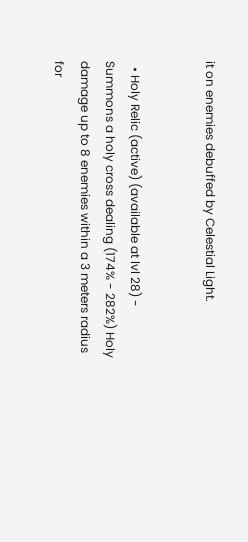it on enemies debuffed by Celestial Light.


  • Holy Relic (active) (available at lvl 28) - Summons a holy cross dealing (174% - 282%) Holy damage up to 8 enemies within a 3 meters radius for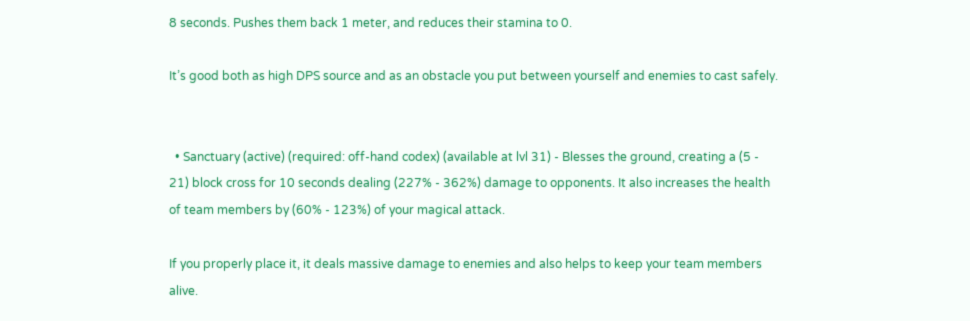8 seconds. Pushes them back 1 meter, and reduces their stamina to 0.

It’s good both as high DPS source and as an obstacle you put between yourself and enemies to cast safely.


  • Sanctuary (active) (required: off-hand codex) (available at lvl 31) - Blesses the ground, creating a (5 - 21) block cross for 10 seconds dealing (227% - 362%) damage to opponents. It also increases the health of team members by (60% - 123%) of your magical attack.

If you properly place it, it deals massive damage to enemies and also helps to keep your team members alive.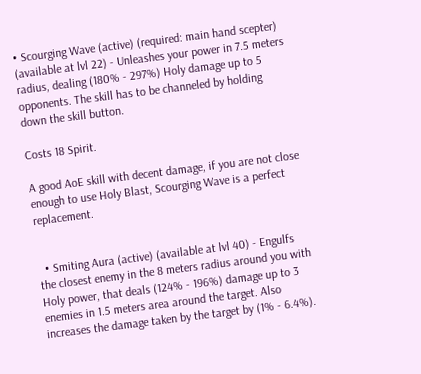• Scourging Wave (active) (required: main hand scepter) (available at lvl 22) - Unleashes your power in 7.5 meters radius, dealing (180% - 297%) Holy damage up to 5 opponents. The skill has to be channeled by holding down the skill button.

Costs 18 Spirit.

A good AoE skill with decent damage, if you are not close enough to use Holy Blast, Scourging Wave is a perfect replacement.


  • Smiting Aura (active) (available at lvl 40) - Engulfs the closest enemy in the 8 meters radius around you with Holy power, that deals (124% - 196%) damage up to 3 enemies in 1.5 meters area around the target. Also increases the damage taken by the target by (1% - 6.4%).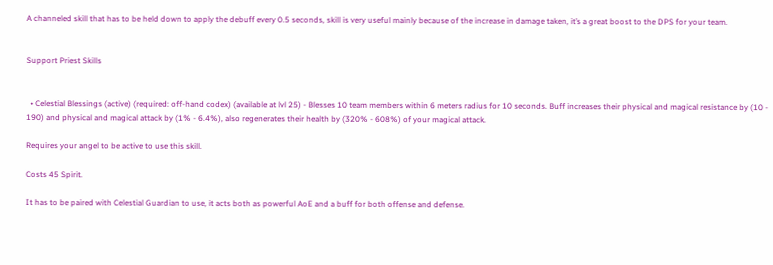A channeled skill that has to be held down to apply the debuff every 0.5 seconds, skill is very useful mainly because of the increase in damage taken, it’s a great boost to the DPS for your team.


Support Priest Skills


  • Celestial Blessings (active) (required: off-hand codex) (available at lvl 25) - Blesses 10 team members within 6 meters radius for 10 seconds. Buff increases their physical and magical resistance by (10 - 190) and physical and magical attack by (1% - 6.4%), also regenerates their health by (320% - 608%) of your magical attack.

Requires your angel to be active to use this skill.

Costs 45 Spirit.

It has to be paired with Celestial Guardian to use, it acts both as powerful AoE and a buff for both offense and defense.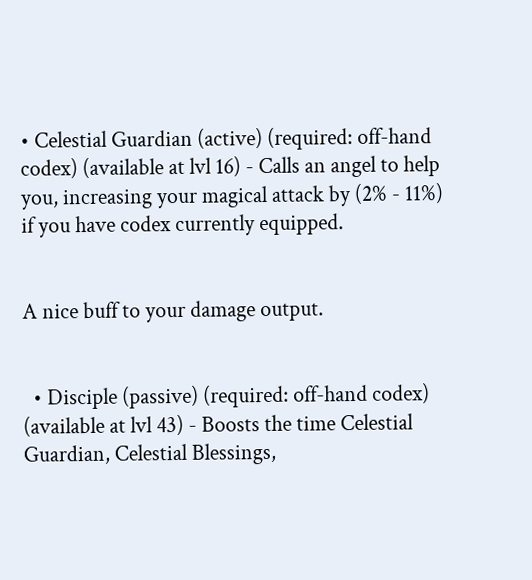• Celestial Guardian (active) (required: off-hand codex) (available at lvl 16) - Calls an angel to help you, increasing your magical attack by (2% - 11%) if you have codex currently equipped.


A nice buff to your damage output.


  • Disciple (passive) (required: off-hand codex) (available at lvl 43) - Boosts the time Celestial Guardian, Celestial Blessings,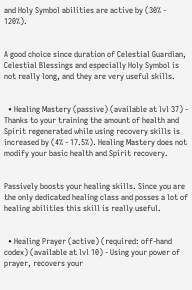and Holy Symbol abilities are active by (30% - 120%).


A good choice since duration of Celestial Guardian, Celestial Blessings and especially Holy Symbol is not really long, and they are very useful skills.


  • Healing Mastery (passive) (available at lvl 37) - Thanks to your training the amount of health and Spirit regenerated while using recovery skills is increased by (4% - 17.5%). Healing Mastery does not modify your basic health and Spirit recovery.


Passively boosts your healing skills. Since you are the only dedicated healing class and posses a lot of healing abilities this skill is really useful.


  • Healing Prayer (active) (required: off-hand codex) (available at lvl 10) - Using your power of prayer, recovers your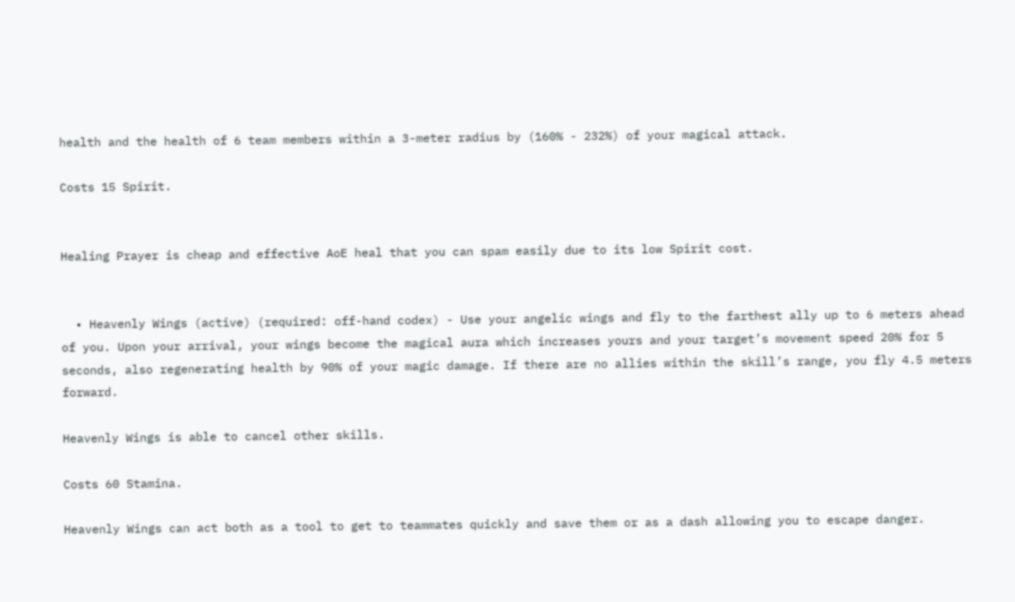health and the health of 6 team members within a 3-meter radius by (160% - 232%) of your magical attack.

Costs 15 Spirit.


Healing Prayer is cheap and effective AoE heal that you can spam easily due to its low Spirit cost.


  • Heavenly Wings (active) (required: off-hand codex) - Use your angelic wings and fly to the farthest ally up to 6 meters ahead of you. Upon your arrival, your wings become the magical aura which increases yours and your target’s movement speed 20% for 5 seconds, also regenerating health by 90% of your magic damage. If there are no allies within the skill’s range, you fly 4.5 meters forward.

Heavenly Wings is able to cancel other skills.

Costs 60 Stamina.

Heavenly Wings can act both as a tool to get to teammates quickly and save them or as a dash allowing you to escape danger.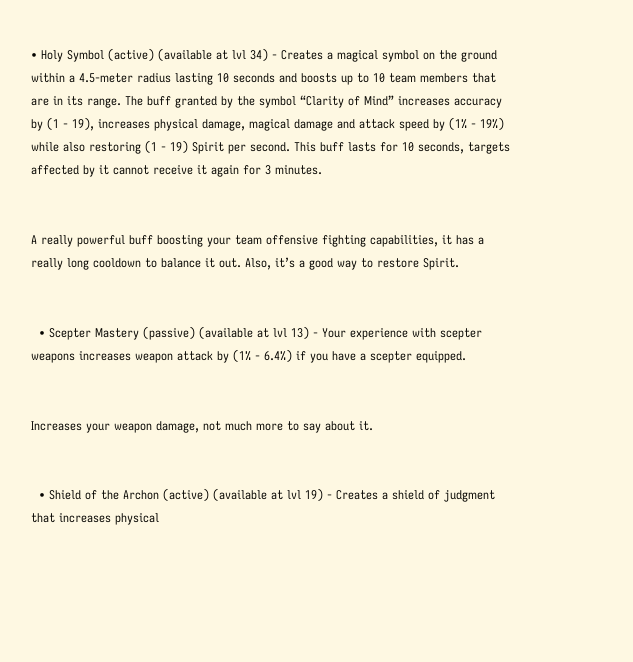• Holy Symbol (active) (available at lvl 34) - Creates a magical symbol on the ground within a 4.5-meter radius lasting 10 seconds and boosts up to 10 team members that are in its range. The buff granted by the symbol “Clarity of Mind” increases accuracy by (1 - 19), increases physical damage, magical damage and attack speed by (1% - 19%) while also restoring (1 - 19) Spirit per second. This buff lasts for 10 seconds, targets affected by it cannot receive it again for 3 minutes.


A really powerful buff boosting your team offensive fighting capabilities, it has a really long cooldown to balance it out. Also, it’s a good way to restore Spirit.


  • Scepter Mastery (passive) (available at lvl 13) - Your experience with scepter weapons increases weapon attack by (1% - 6.4%) if you have a scepter equipped.


Increases your weapon damage, not much more to say about it.


  • Shield of the Archon (active) (available at lvl 19) - Creates a shield of judgment that increases physical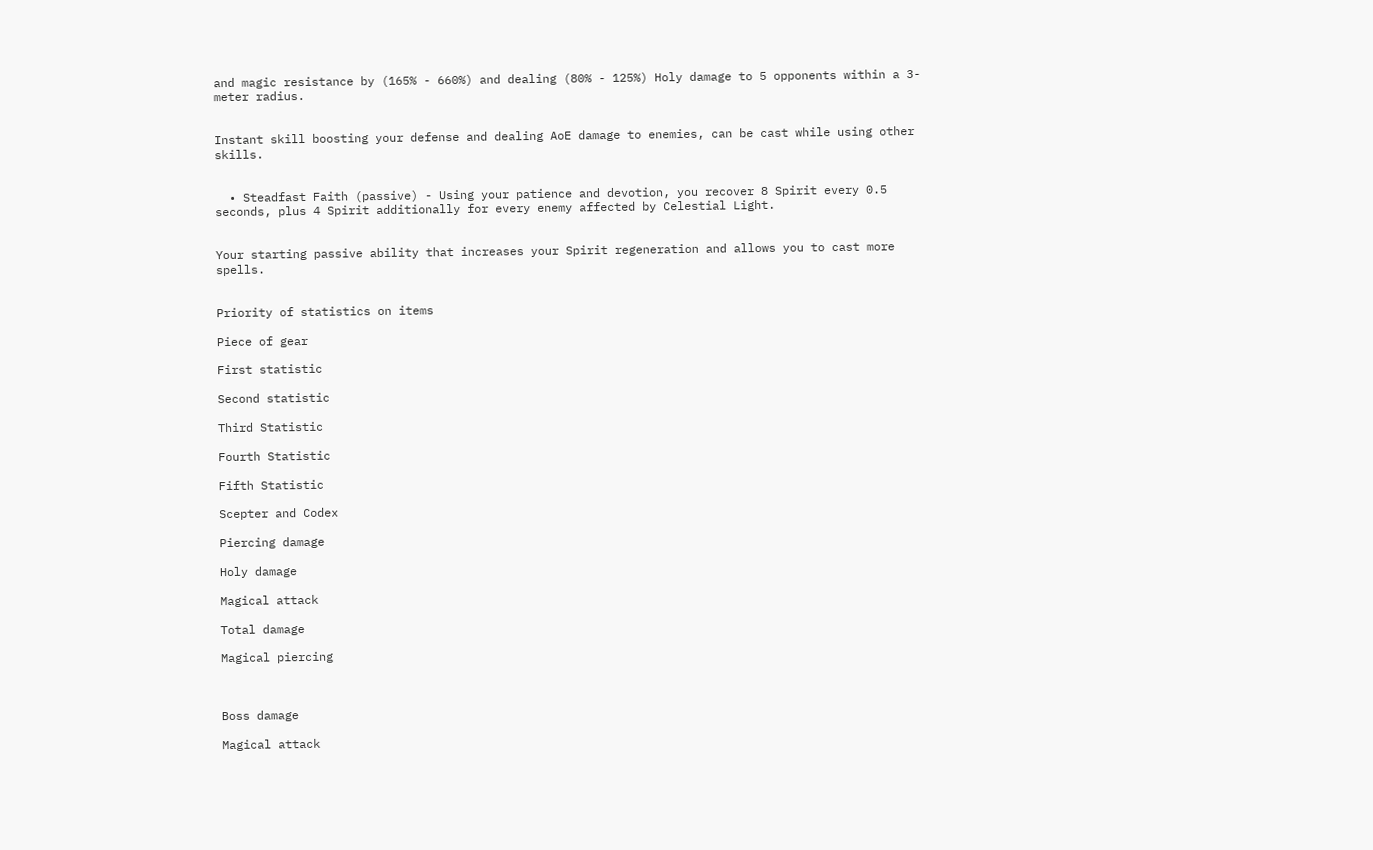and magic resistance by (165% - 660%) and dealing (80% - 125%) Holy damage to 5 opponents within a 3-meter radius.


Instant skill boosting your defense and dealing AoE damage to enemies, can be cast while using other skills.


  • Steadfast Faith (passive) - Using your patience and devotion, you recover 8 Spirit every 0.5 seconds, plus 4 Spirit additionally for every enemy affected by Celestial Light.


Your starting passive ability that increases your Spirit regeneration and allows you to cast more spells.


Priority of statistics on items

Piece of gear

First statistic

Second statistic

Third Statistic

Fourth Statistic

Fifth Statistic

Scepter and Codex

Piercing damage

Holy damage

Magical attack

Total damage

Magical piercing



Boss damage

Magical attack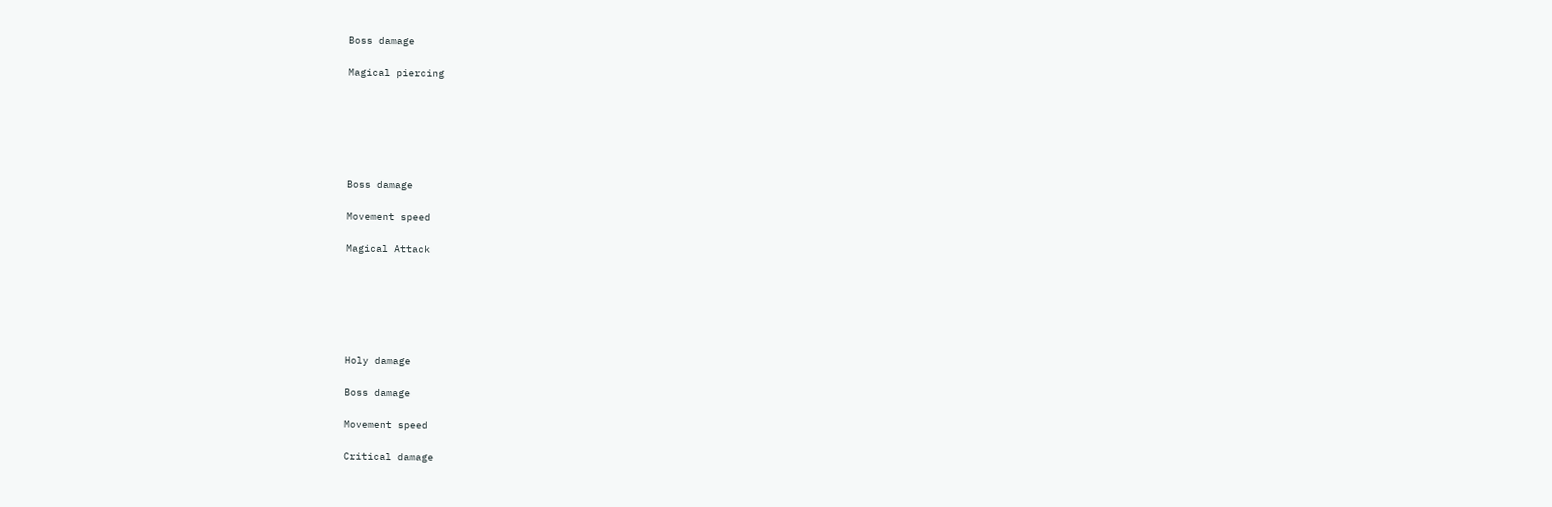Boss damage

Magical piercing






Boss damage

Movement speed

Magical Attack






Holy damage

Boss damage

Movement speed

Critical damage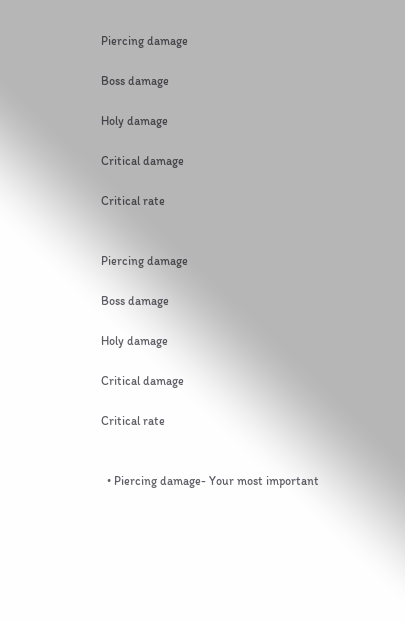Piercing damage

Boss damage

Holy damage

Critical damage

Critical rate


Piercing damage

Boss damage

Holy damage

Critical damage

Critical rate


  • Piercing damage- Your most important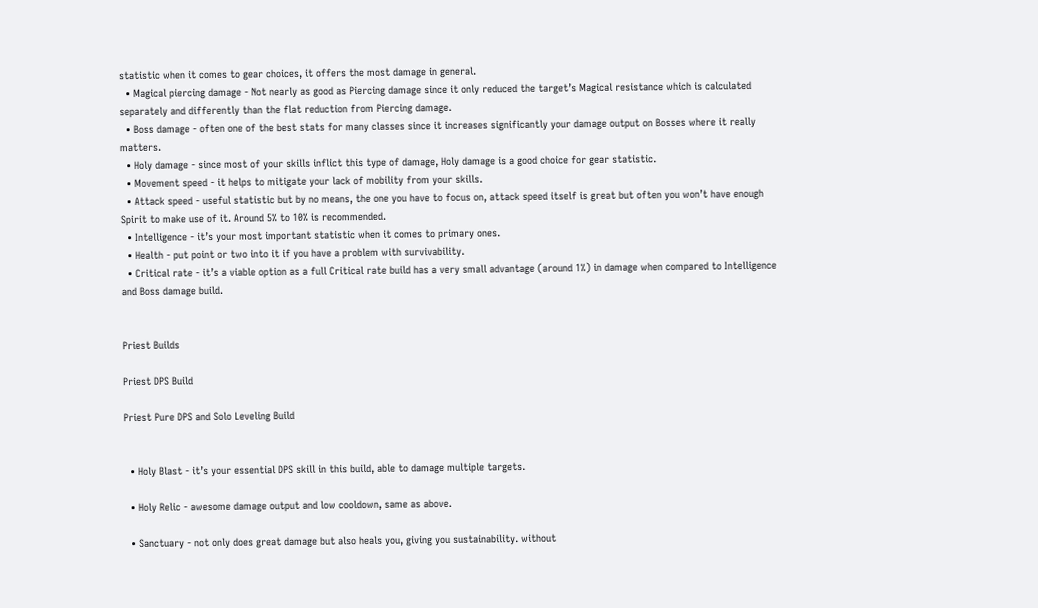statistic when it comes to gear choices, it offers the most damage in general.
  • Magical piercing damage - Not nearly as good as Piercing damage since it only reduced the target’s Magical resistance which is calculated separately and differently than the flat reduction from Piercing damage.
  • Boss damage - often one of the best stats for many classes since it increases significantly your damage output on Bosses where it really matters.
  • Holy damage - since most of your skills inflict this type of damage, Holy damage is a good choice for gear statistic.
  • Movement speed - it helps to mitigate your lack of mobility from your skills.
  • Attack speed - useful statistic but by no means, the one you have to focus on, attack speed itself is great but often you won’t have enough Spirit to make use of it. Around 5% to 10% is recommended.
  • Intelligence - it’s your most important statistic when it comes to primary ones.
  • Health - put point or two into it if you have a problem with survivability.
  • Critical rate - it’s a viable option as a full Critical rate build has a very small advantage (around 1%) in damage when compared to Intelligence and Boss damage build.


Priest Builds

Priest DPS Build

Priest Pure DPS and Solo Leveling Build


  • Holy Blast - it’s your essential DPS skill in this build, able to damage multiple targets.

  • Holy Relic - awesome damage output and low cooldown, same as above.

  • Sanctuary - not only does great damage but also heals you, giving you sustainability. without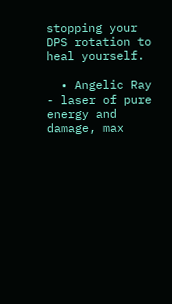stopping your DPS rotation to heal yourself.

  • Angelic Ray - laser of pure energy and damage, max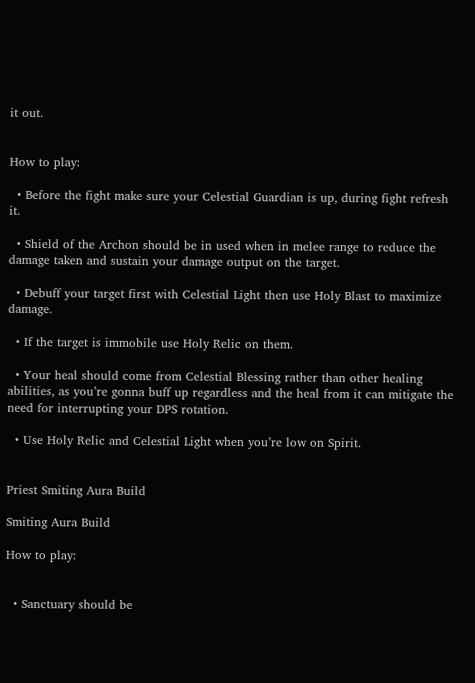it out.


How to play:

  • Before the fight make sure your Celestial Guardian is up, during fight refresh it.

  • Shield of the Archon should be in used when in melee range to reduce the damage taken and sustain your damage output on the target.

  • Debuff your target first with Celestial Light then use Holy Blast to maximize damage.

  • If the target is immobile use Holy Relic on them.

  • Your heal should come from Celestial Blessing rather than other healing abilities, as you’re gonna buff up regardless and the heal from it can mitigate the need for interrupting your DPS rotation.

  • Use Holy Relic and Celestial Light when you’re low on Spirit.


Priest Smiting Aura Build

Smiting Aura Build

How to play:


  • Sanctuary should be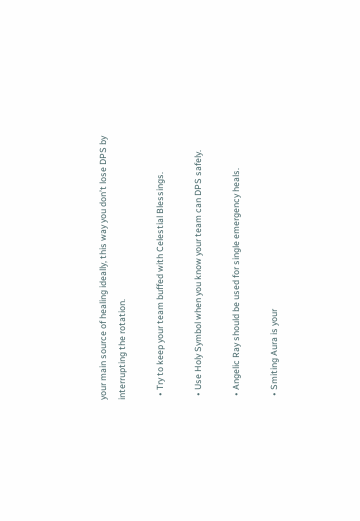your main source of healing ideally, this way you don’t lose DPS by interrupting the rotation.

  • Try to keep your team buffed with Celestial Blessings.

  • Use Holy Symbol when you know your team can DPS safely.

  • Angelic Ray should be used for single emergency heals.

  • Smiting Aura is your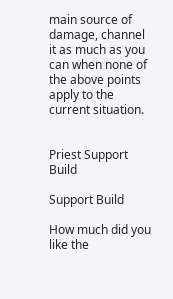main source of damage, channel it as much as you can when none of the above points apply to the current situation.


Priest Support Build

Support Build

How much did you like the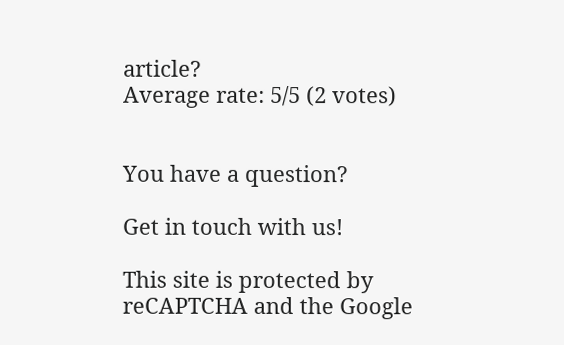article?
Average rate: 5/5 (2 votes)


You have a question?

Get in touch with us!

This site is protected by reCAPTCHA and the Google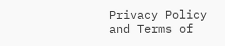Privacy Policy and Terms of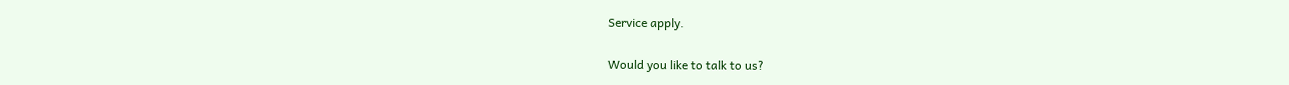Service apply.

Would you like to talk to us?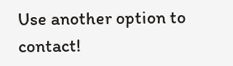Use another option to contact!